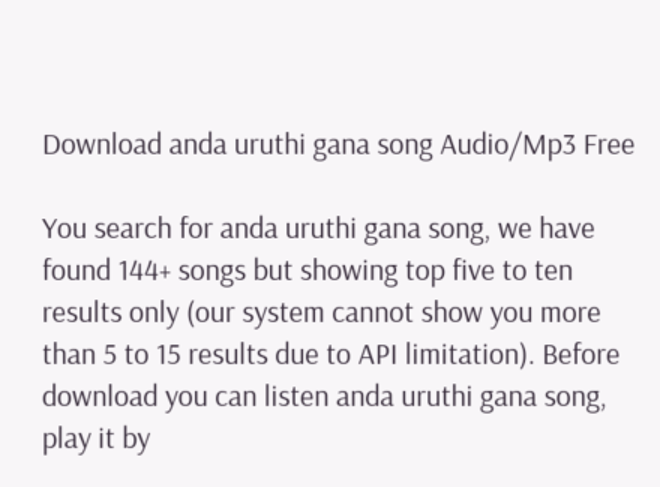Download anda uruthi gana song Audio/Mp3 Free

You search for anda uruthi gana song, we have found 144+ songs but showing top five to ten results only (our system cannot show you more than 5 to 15 results due to API limitation). Before download you can listen anda uruthi gana song, play it by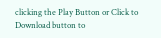clicking the Play Button or Click to Download button to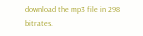download the mp3 file in 298 bitrates.